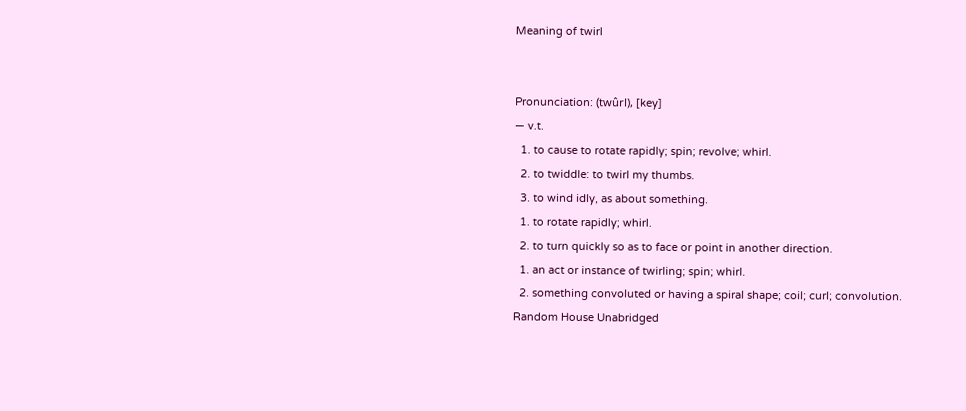Meaning of twirl


Pronunciation: (twûrl), [key]
— v.t.
  1. to cause to rotate rapidly; spin; revolve; whirl.
  2. to twiddle: to twirl my thumbs.
  3. to wind idly, as about something.
  1. to rotate rapidly; whirl.
  2. to turn quickly so as to face or point in another direction.
  1. an act or instance of twirling; spin; whirl.
  2. something convoluted or having a spiral shape; coil; curl; convolution.
Random House Unabridged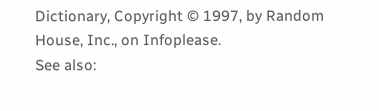Dictionary, Copyright © 1997, by Random House, Inc., on Infoplease.
See also: